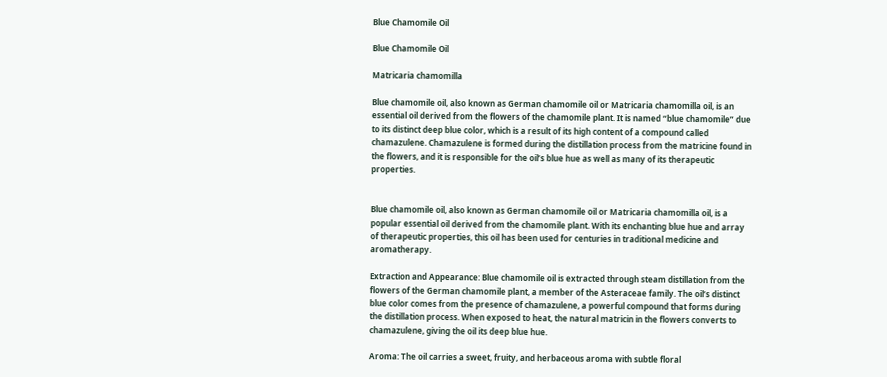Blue Chamomile Oil

Blue Chamomile Oil

Matricaria chamomilla

Blue chamomile oil, also known as German chamomile oil or Matricaria chamomilla oil, is an essential oil derived from the flowers of the chamomile plant. It is named “blue chamomile” due to its distinct deep blue color, which is a result of its high content of a compound called chamazulene. Chamazulene is formed during the distillation process from the matricine found in the flowers, and it is responsible for the oil’s blue hue as well as many of its therapeutic properties.


Blue chamomile oil, also known as German chamomile oil or Matricaria chamomilla oil, is a popular essential oil derived from the chamomile plant. With its enchanting blue hue and array of therapeutic properties, this oil has been used for centuries in traditional medicine and aromatherapy.

Extraction and Appearance: Blue chamomile oil is extracted through steam distillation from the flowers of the German chamomile plant, a member of the Asteraceae family. The oil’s distinct blue color comes from the presence of chamazulene, a powerful compound that forms during the distillation process. When exposed to heat, the natural matricin in the flowers converts to chamazulene, giving the oil its deep blue hue.

Aroma: The oil carries a sweet, fruity, and herbaceous aroma with subtle floral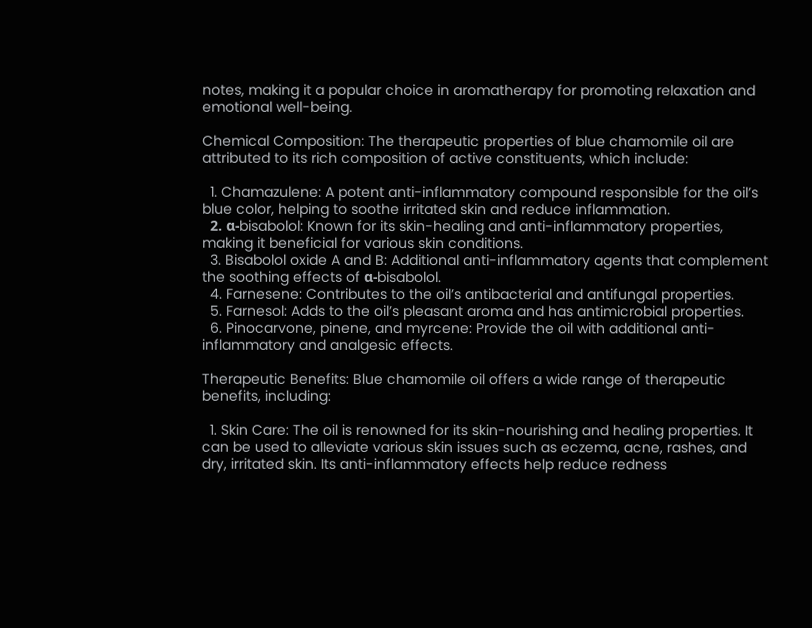notes, making it a popular choice in aromatherapy for promoting relaxation and emotional well-being.

Chemical Composition: The therapeutic properties of blue chamomile oil are attributed to its rich composition of active constituents, which include:

  1. Chamazulene: A potent anti-inflammatory compound responsible for the oil’s blue color, helping to soothe irritated skin and reduce inflammation.
  2. α-bisabolol: Known for its skin-healing and anti-inflammatory properties, making it beneficial for various skin conditions.
  3. Bisabolol oxide A and B: Additional anti-inflammatory agents that complement the soothing effects of α-bisabolol.
  4. Farnesene: Contributes to the oil’s antibacterial and antifungal properties.
  5. Farnesol: Adds to the oil’s pleasant aroma and has antimicrobial properties.
  6. Pinocarvone, pinene, and myrcene: Provide the oil with additional anti-inflammatory and analgesic effects.

Therapeutic Benefits: Blue chamomile oil offers a wide range of therapeutic benefits, including:

  1. Skin Care: The oil is renowned for its skin-nourishing and healing properties. It can be used to alleviate various skin issues such as eczema, acne, rashes, and dry, irritated skin. Its anti-inflammatory effects help reduce redness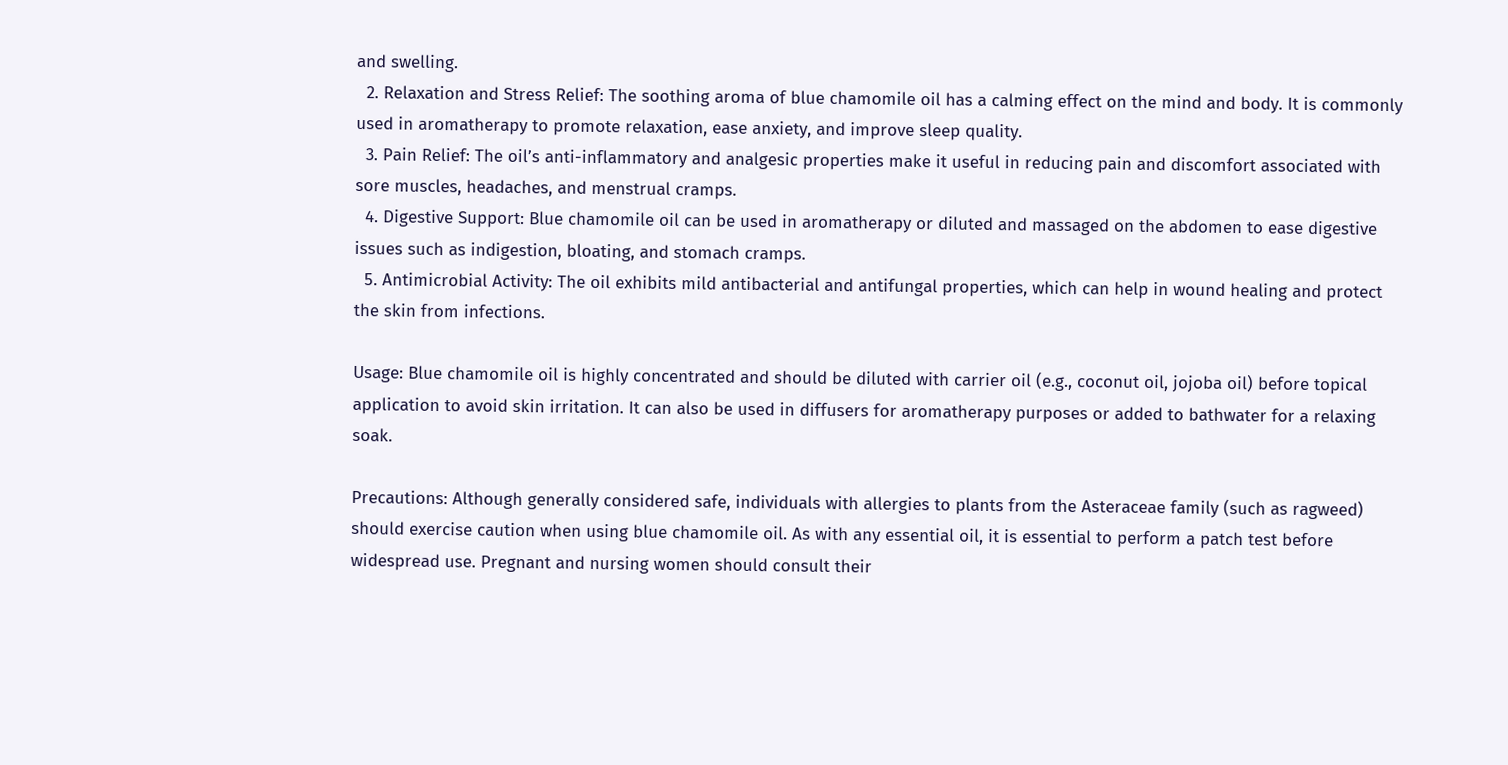and swelling.
  2. Relaxation and Stress Relief: The soothing aroma of blue chamomile oil has a calming effect on the mind and body. It is commonly used in aromatherapy to promote relaxation, ease anxiety, and improve sleep quality.
  3. Pain Relief: The oil’s anti-inflammatory and analgesic properties make it useful in reducing pain and discomfort associated with sore muscles, headaches, and menstrual cramps.
  4. Digestive Support: Blue chamomile oil can be used in aromatherapy or diluted and massaged on the abdomen to ease digestive issues such as indigestion, bloating, and stomach cramps.
  5. Antimicrobial Activity: The oil exhibits mild antibacterial and antifungal properties, which can help in wound healing and protect the skin from infections.

Usage: Blue chamomile oil is highly concentrated and should be diluted with carrier oil (e.g., coconut oil, jojoba oil) before topical application to avoid skin irritation. It can also be used in diffusers for aromatherapy purposes or added to bathwater for a relaxing soak.

Precautions: Although generally considered safe, individuals with allergies to plants from the Asteraceae family (such as ragweed) should exercise caution when using blue chamomile oil. As with any essential oil, it is essential to perform a patch test before widespread use. Pregnant and nursing women should consult their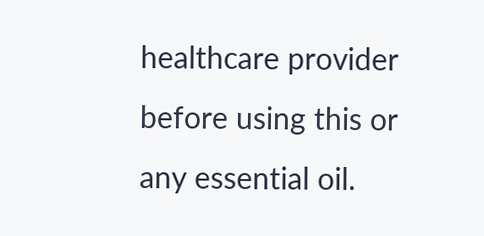healthcare provider before using this or any essential oil.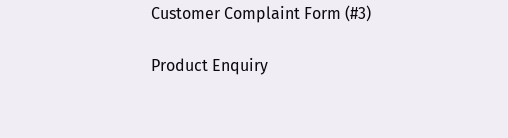Customer Complaint Form (#3)

Product Enquiry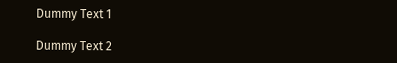Dummy Text 1

Dummy Text 2